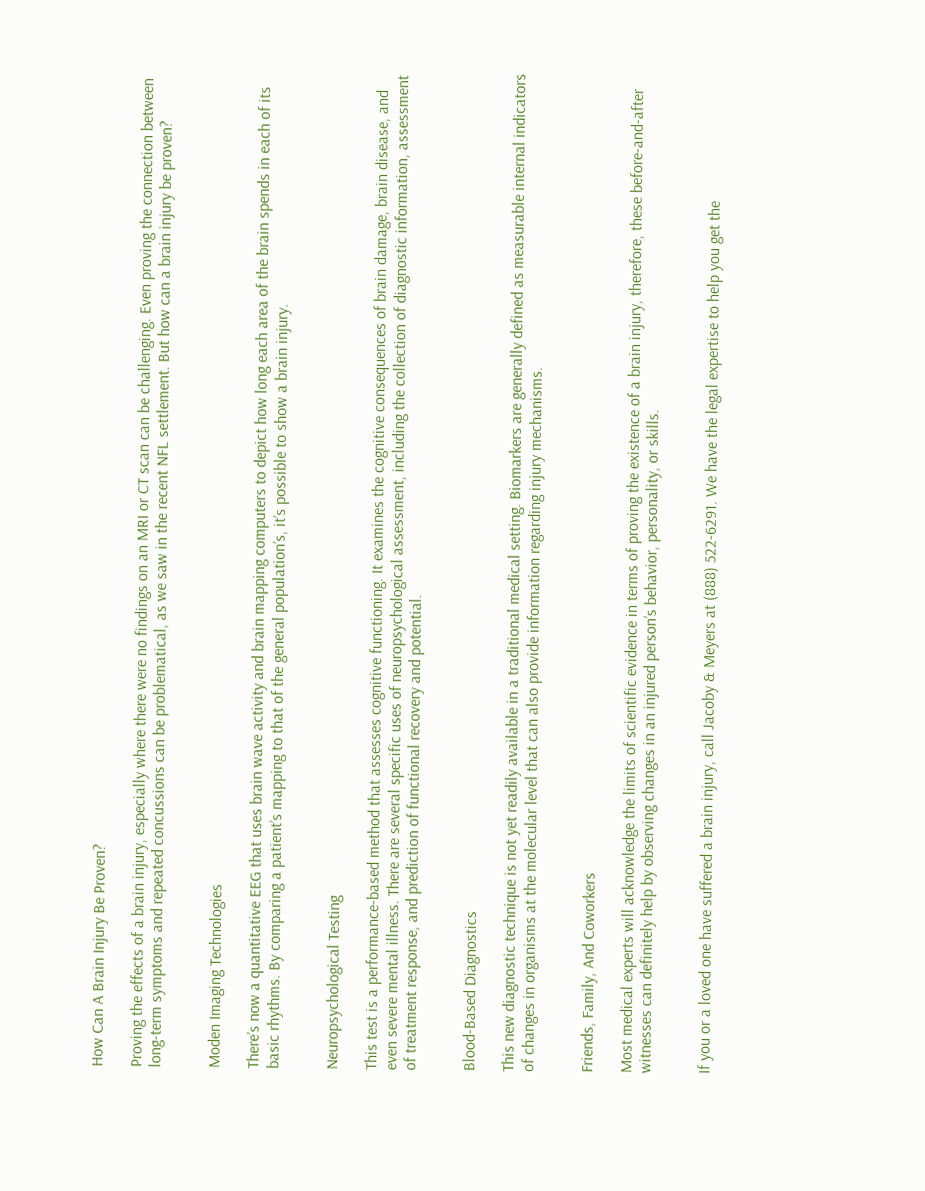How Can A Brain Injury Be Proven?

Proving the effects of a brain injury, especially where there were no findings on an MRI or CT scan can be challenging. Even proving the connection between long-term symptoms and repeated concussions can be problematical, as we saw in the recent NFL settlement. But how can a brain injury be proven?


Moden Imaging Technologies

There’s now a quantitative EEG that uses brain wave activity and brain mapping computers to depict how long each area of the brain spends in each of its basic rhythms. By comparing a patient’s mapping to that of the general population’s, it’s possible to show a brain injury.


Neuropsychological Testing

This test is a performance-based method that assesses cognitive functioning. It examines the cognitive consequences of brain damage, brain disease, and even severe mental illness. There are several specific uses of neuropsychological assessment, including the collection of diagnostic information, assessment of treatment response, and prediction of functional recovery and potential.


Blood-Based Diagnostics

This new diagnostic technique is not yet readily available in a traditional medical setting. Biomarkers are generally defined as measurable internal indicators of changes in organisms at the molecular level that can also provide information regarding injury mechanisms.


Friends, Family, And Coworkers

Most medical experts will acknowledge the limits of scientific evidence in terms of proving the existence of a brain injury, therefore, these before-and-after witnesses can definitely help by observing changes in an injured person’s behavior, personality, or skills.


If you or a loved one have suffered a brain injury, call Jacoby & Meyers at (888) 522-6291. We have the legal expertise to help you get the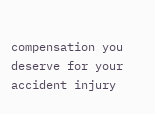compensation you deserve for your accident injury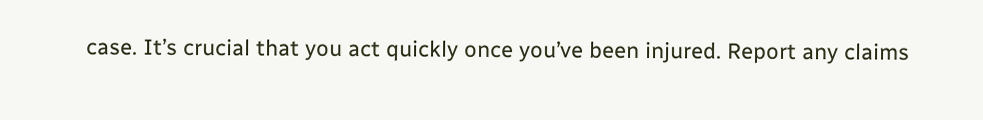case. It’s crucial that you act quickly once you’ve been injured. Report any claims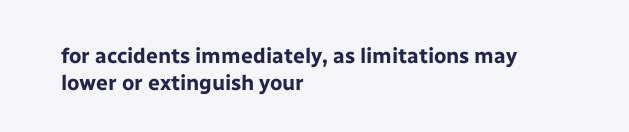for accidents immediately, as limitations may lower or extinguish your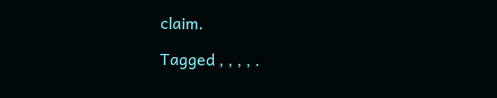claim.

Tagged , , , , .